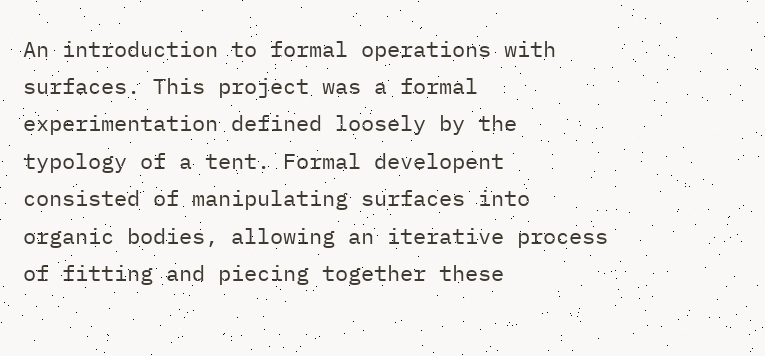An introduction to formal operations with surfaces. This project was a formal experimentation defined loosely by the typology of a tent. Formal developent consisted of manipulating surfaces into organic bodies, allowing an iterative process of fitting and piecing together these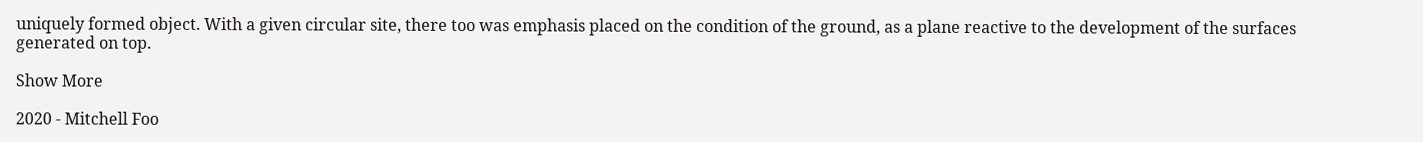uniquely formed object. With a given circular site, there too was emphasis placed on the condition of the ground, as a plane reactive to the development of the surfaces generated on top.

Show More

2020 - Mitchell Foo